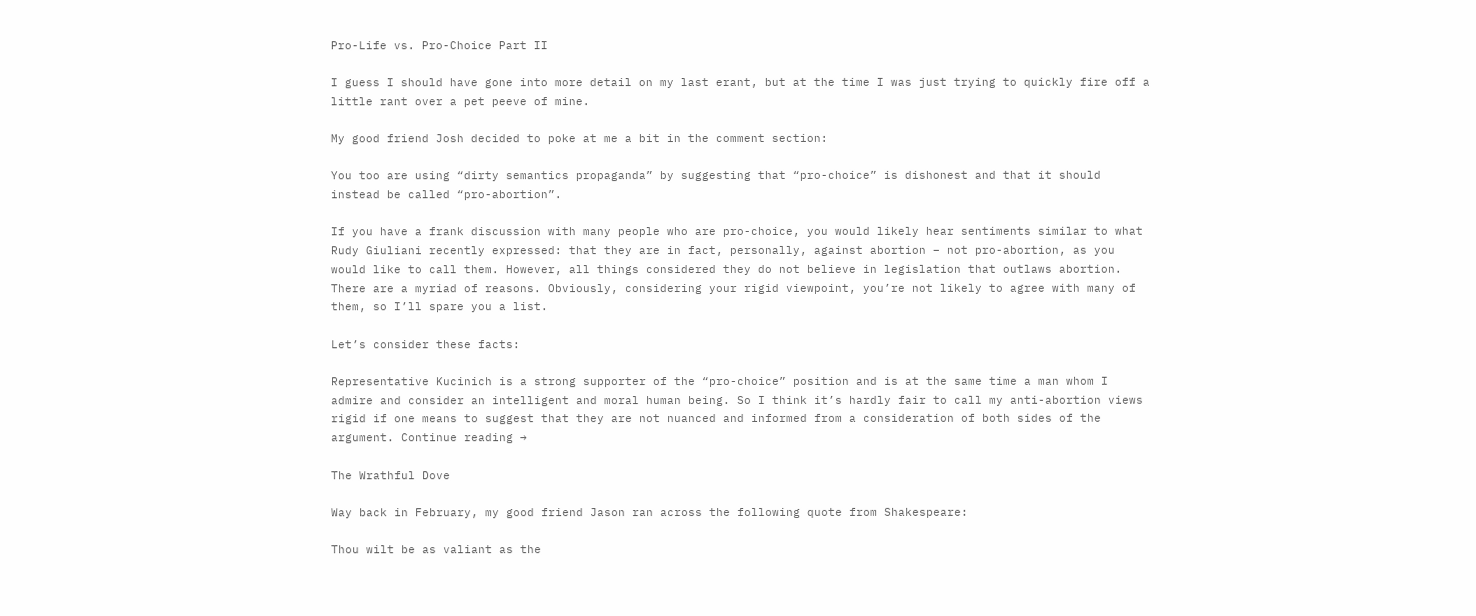Pro-Life vs. Pro-Choice Part II

I guess I should have gone into more detail on my last erant, but at the time I was just trying to quickly fire off a little rant over a pet peeve of mine.

My good friend Josh decided to poke at me a bit in the comment section:

You too are using “dirty semantics propaganda” by suggesting that “pro-choice” is dishonest and that it should instead be called “pro-abortion”.

If you have a frank discussion with many people who are pro-choice, you would likely hear sentiments similar to what Rudy Giuliani recently expressed: that they are in fact, personally, against abortion – not pro-abortion, as you would like to call them. However, all things considered they do not believe in legislation that outlaws abortion. There are a myriad of reasons. Obviously, considering your rigid viewpoint, you’re not likely to agree with many of them, so I’ll spare you a list.

Let’s consider these facts:

Representative Kucinich is a strong supporter of the “pro-choice” position and is at the same time a man whom I admire and consider an intelligent and moral human being. So I think it’s hardly fair to call my anti-abortion views rigid if one means to suggest that they are not nuanced and informed from a consideration of both sides of the argument. Continue reading →

The Wrathful Dove

Way back in February, my good friend Jason ran across the following quote from Shakespeare:

Thou wilt be as valiant as the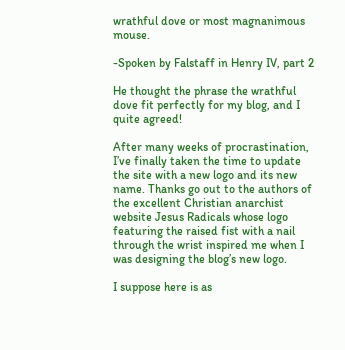wrathful dove or most magnanimous mouse.

-Spoken by Falstaff in Henry IV, part 2

He thought the phrase the wrathful dove fit perfectly for my blog, and I quite agreed!

After many weeks of procrastination, I’ve finally taken the time to update the site with a new logo and its new name. Thanks go out to the authors of the excellent Christian anarchist website Jesus Radicals whose logo featuring the raised fist with a nail through the wrist inspired me when I was designing the blog’s new logo.

I suppose here is as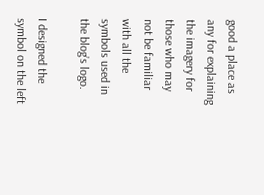good a place as any for explaining the imagery for those who may not be familiar with all the symbols used in the blog’s logo.

I designed the symbol on the left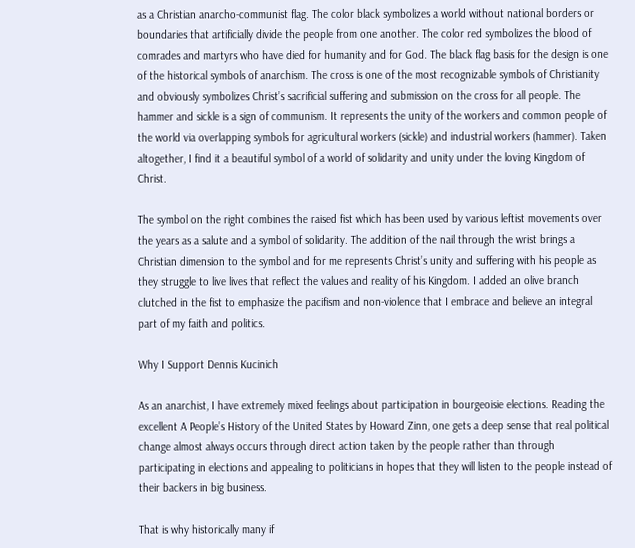as a Christian anarcho-communist flag. The color black symbolizes a world without national borders or boundaries that artificially divide the people from one another. The color red symbolizes the blood of comrades and martyrs who have died for humanity and for God. The black flag basis for the design is one of the historical symbols of anarchism. The cross is one of the most recognizable symbols of Christianity and obviously symbolizes Christ’s sacrificial suffering and submission on the cross for all people. The hammer and sickle is a sign of communism. It represents the unity of the workers and common people of the world via overlapping symbols for agricultural workers (sickle) and industrial workers (hammer). Taken altogether, I find it a beautiful symbol of a world of solidarity and unity under the loving Kingdom of Christ.

The symbol on the right combines the raised fist which has been used by various leftist movements over the years as a salute and a symbol of solidarity. The addition of the nail through the wrist brings a Christian dimension to the symbol and for me represents Christ’s unity and suffering with his people as they struggle to live lives that reflect the values and reality of his Kingdom. I added an olive branch clutched in the fist to emphasize the pacifism and non-violence that I embrace and believe an integral part of my faith and politics.

Why I Support Dennis Kucinich

As an anarchist, I have extremely mixed feelings about participation in bourgeoisie elections. Reading the excellent A People’s History of the United States by Howard Zinn, one gets a deep sense that real political change almost always occurs through direct action taken by the people rather than through participating in elections and appealing to politicians in hopes that they will listen to the people instead of their backers in big business.

That is why historically many if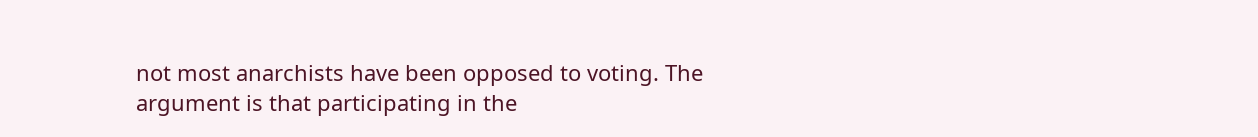not most anarchists have been opposed to voting. The argument is that participating in the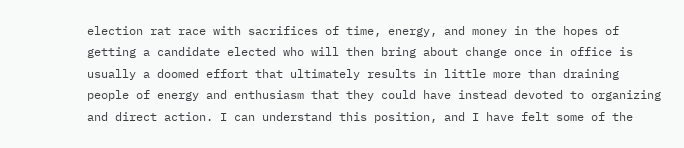election rat race with sacrifices of time, energy, and money in the hopes of getting a candidate elected who will then bring about change once in office is usually a doomed effort that ultimately results in little more than draining people of energy and enthusiasm that they could have instead devoted to organizing and direct action. I can understand this position, and I have felt some of the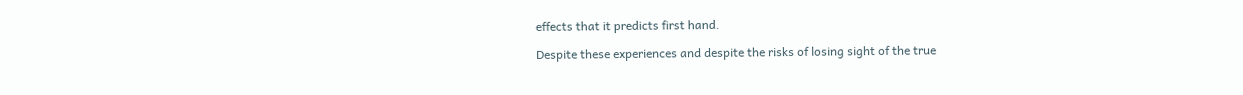effects that it predicts first hand.

Despite these experiences and despite the risks of losing sight of the true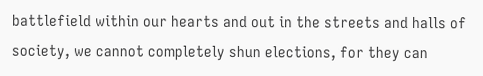battlefield within our hearts and out in the streets and halls of society, we cannot completely shun elections, for they can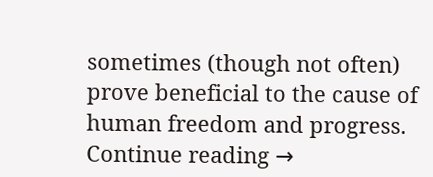sometimes (though not often) prove beneficial to the cause of human freedom and progress. Continue reading →